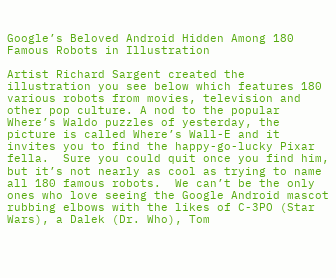Google’s Beloved Android Hidden Among 180 Famous Robots in Illustration

Artist Richard Sargent created the illustration you see below which features 180 various robots from movies, television and other pop culture. A nod to the popular Where’s Waldo puzzles of yesterday, the picture is called Where’s Wall-E and it invites you to find the happy-go-lucky Pixar fella.  Sure you could quit once you find him, but it’s not nearly as cool as trying to name all 180 famous robots.  We can’t be the only ones who love seeing the Google Android mascot rubbing elbows with the likes of C-3PO (Star Wars), a Dalek (Dr. Who), Tom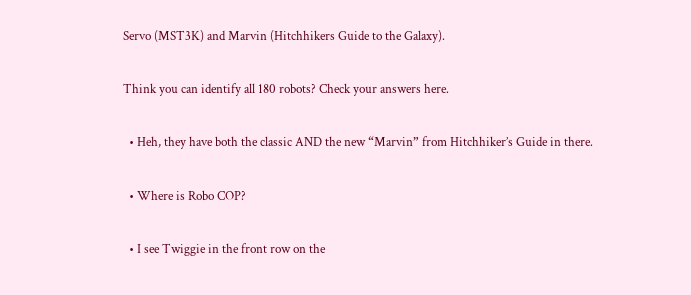Servo (MST3K) and Marvin (Hitchhikers Guide to the Galaxy).

Think you can identify all 180 robots? Check your answers here.

  • Heh, they have both the classic AND the new “Marvin” from Hitchhiker’s Guide in there.

  • Where is Robo COP?

  • I see Twiggie in the front row on the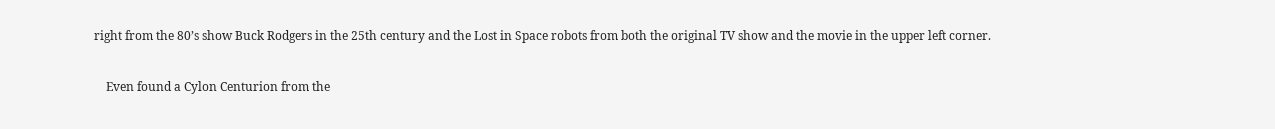right from the 80’s show Buck Rodgers in the 25th century and the Lost in Space robots from both the original TV show and the movie in the upper left corner.

    Even found a Cylon Centurion from the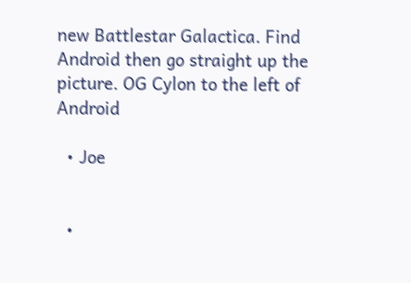new Battlestar Galactica. Find Android then go straight up the picture. OG Cylon to the left of Android

  • Joe


  •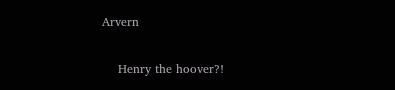Arvern

    Henry the hoover?!